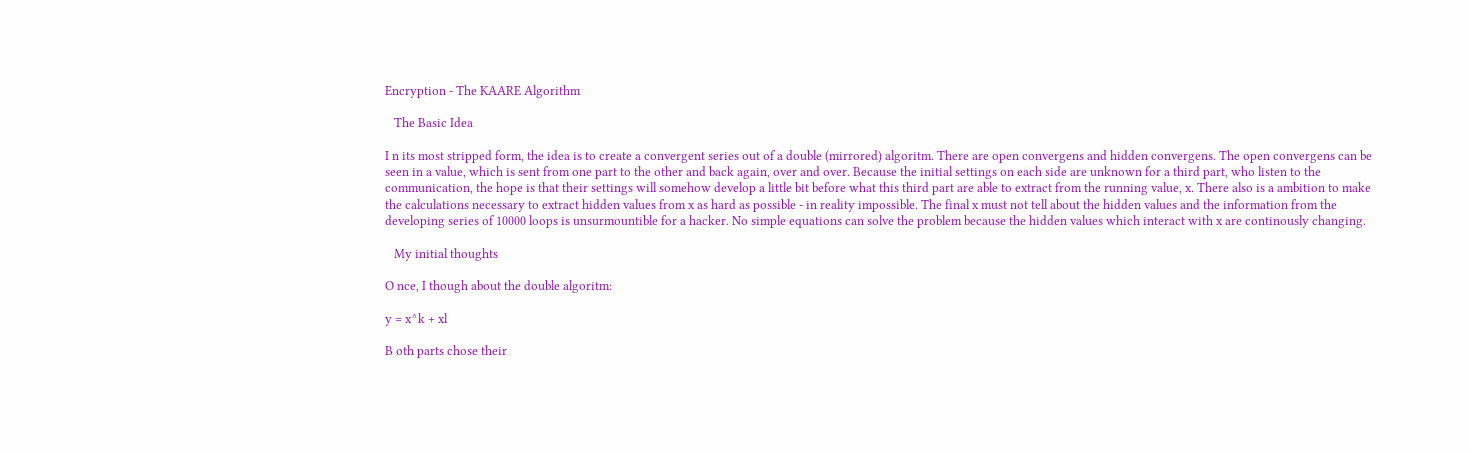Encryption - The KAARE Algorithm

   The Basic Idea

I n its most stripped form, the idea is to create a convergent series out of a double (mirrored) algoritm. There are open convergens and hidden convergens. The open convergens can be seen in a value, which is sent from one part to the other and back again, over and over. Because the initial settings on each side are unknown for a third part, who listen to the communication, the hope is that their settings will somehow develop a little bit before what this third part are able to extract from the running value, x. There also is a ambition to make the calculations necessary to extract hidden values from x as hard as possible - in reality impossible. The final x must not tell about the hidden values and the information from the developing series of 10000 loops is unsurmountible for a hacker. No simple equations can solve the problem because the hidden values which interact with x are continously changing.

   My initial thoughts

O nce, I though about the double algoritm:

y = x^k + xl

B oth parts chose their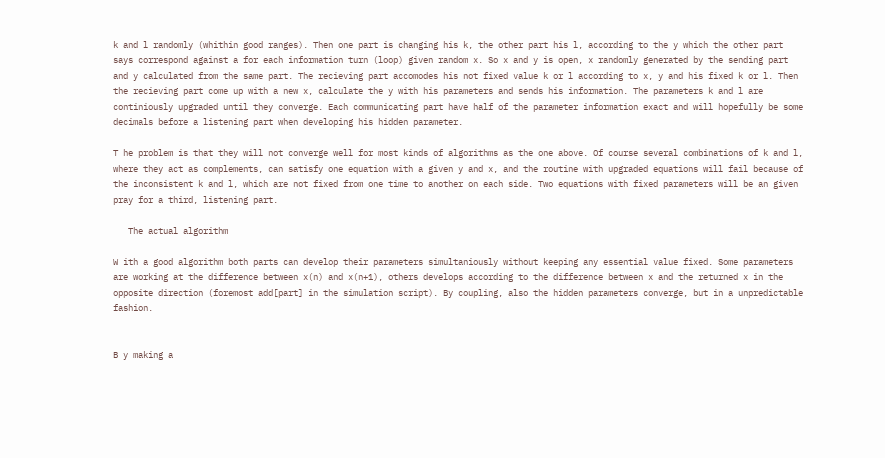k and l randomly (whithin good ranges). Then one part is changing his k, the other part his l, according to the y which the other part says correspond against a for each information turn (loop) given random x. So x and y is open, x randomly generated by the sending part and y calculated from the same part. The recieving part accomodes his not fixed value k or l according to x, y and his fixed k or l. Then the recieving part come up with a new x, calculate the y with his parameters and sends his information. The parameters k and l are continiously upgraded until they converge. Each communicating part have half of the parameter information exact and will hopefully be some decimals before a listening part when developing his hidden parameter.

T he problem is that they will not converge well for most kinds of algorithms as the one above. Of course several combinations of k and l, where they act as complements, can satisfy one equation with a given y and x, and the routine with upgraded equations will fail because of the inconsistent k and l, which are not fixed from one time to another on each side. Two equations with fixed parameters will be an given pray for a third, listening part.

   The actual algorithm

W ith a good algorithm both parts can develop their parameters simultaniously without keeping any essential value fixed. Some parameters are working at the difference between x(n) and x(n+1), others develops according to the difference between x and the returned x in the opposite direction (foremost add[part] in the simulation script). By coupling, also the hidden parameters converge, but in a unpredictable fashion.


B y making a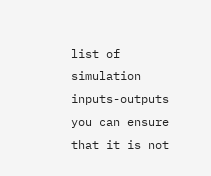list of simulation inputs-outputs you can ensure that it is not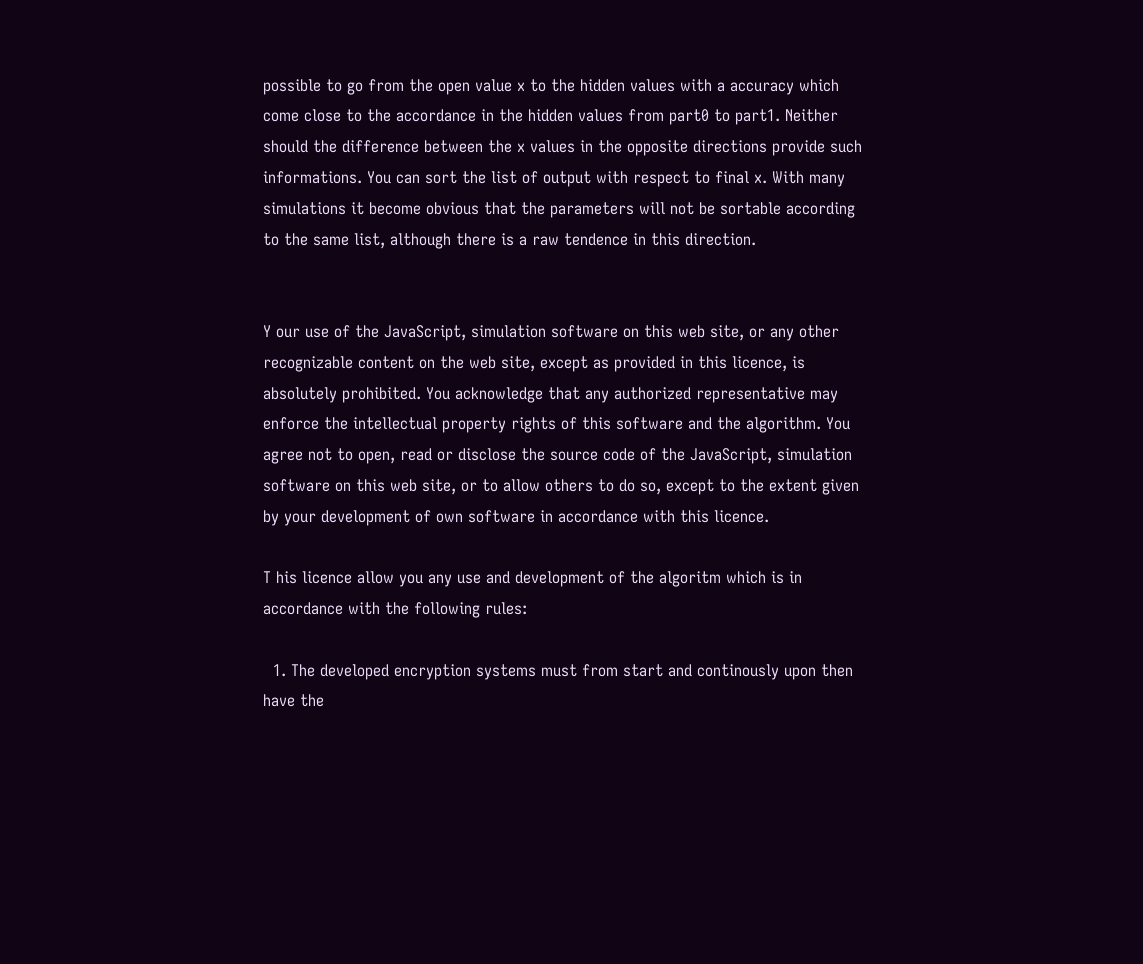possible to go from the open value x to the hidden values with a accuracy which come close to the accordance in the hidden values from part0 to part1. Neither should the difference between the x values in the opposite directions provide such informations. You can sort the list of output with respect to final x. With many simulations it become obvious that the parameters will not be sortable according to the same list, although there is a raw tendence in this direction.


Y our use of the JavaScript, simulation software on this web site, or any other recognizable content on the web site, except as provided in this licence, is absolutely prohibited. You acknowledge that any authorized representative may enforce the intellectual property rights of this software and the algorithm. You agree not to open, read or disclose the source code of the JavaScript, simulation software on this web site, or to allow others to do so, except to the extent given by your development of own software in accordance with this licence.

T his licence allow you any use and development of the algoritm which is in accordance with the following rules:

  1. The developed encryption systems must from start and continously upon then have the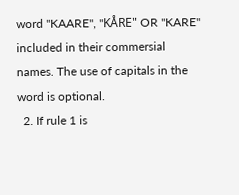word "KAARE", "KÅRE" OR "KARE" included in their commersial names. The use of capitals in the word is optional.
  2. If rule 1 is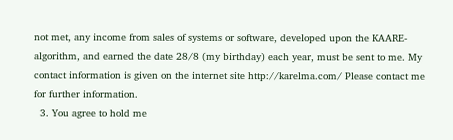not met, any income from sales of systems or software, developed upon the KAARE-algorithm, and earned the date 28/8 (my birthday) each year, must be sent to me. My contact information is given on the internet site http://karelma.com/ Please contact me for further information.
  3. You agree to hold me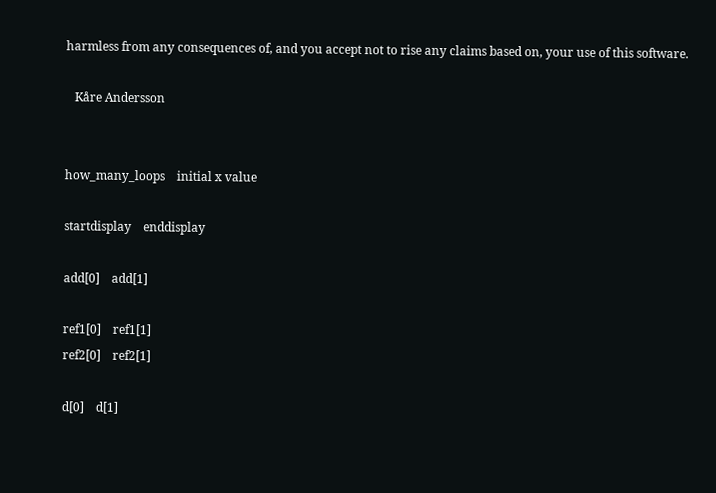harmless from any consequences of, and you accept not to rise any claims based on, your use of this software.

   Kåre Andersson


how_many_loops    initial x value

startdisplay    enddisplay

add[0]    add[1]

ref1[0]    ref1[1]
ref2[0]    ref2[1]

d[0]    d[1]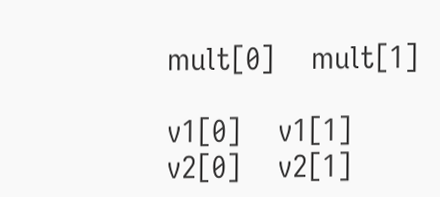mult[0]    mult[1]

v1[0]    v1[1]
v2[0]    v2[1]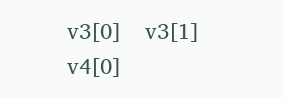v3[0]    v3[1]
v4[0]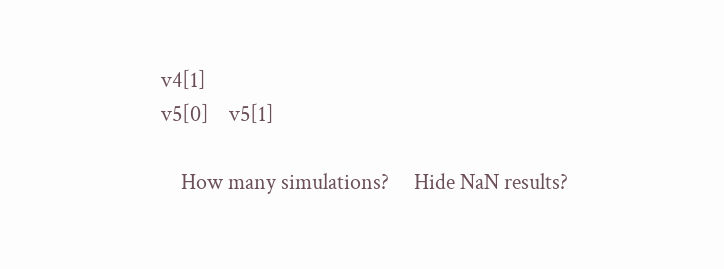v4[1]
v5[0]    v5[1]

    How many simulations?     Hide NaN results?